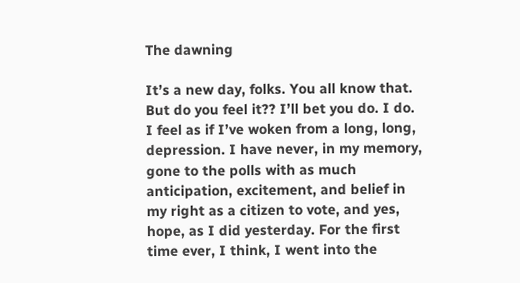The dawning

It’s a new day, folks. You all know that. But do you feel it?? I’ll bet you do. I do. I feel as if I’ve woken from a long, long, depression. I have never, in my memory, gone to the polls with as much anticipation, excitement, and belief in my right as a citizen to vote, and yes, hope, as I did yesterday. For the first time ever, I think, I went into the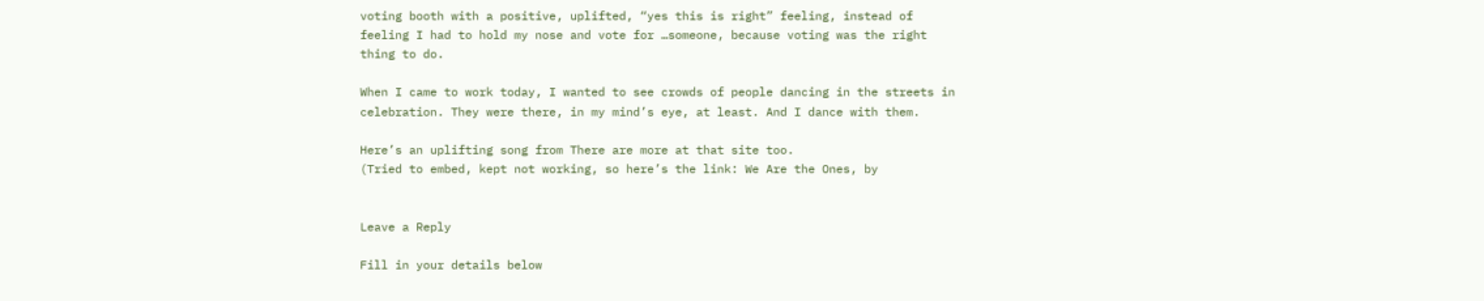voting booth with a positive, uplifted, “yes this is right” feeling, instead of feeling I had to hold my nose and vote for …someone, because voting was the right thing to do.

When I came to work today, I wanted to see crowds of people dancing in the streets in celebration. They were there, in my mind’s eye, at least. And I dance with them.

Here’s an uplifting song from There are more at that site too.
(Tried to embed, kept not working, so here’s the link: We Are the Ones, by


Leave a Reply

Fill in your details below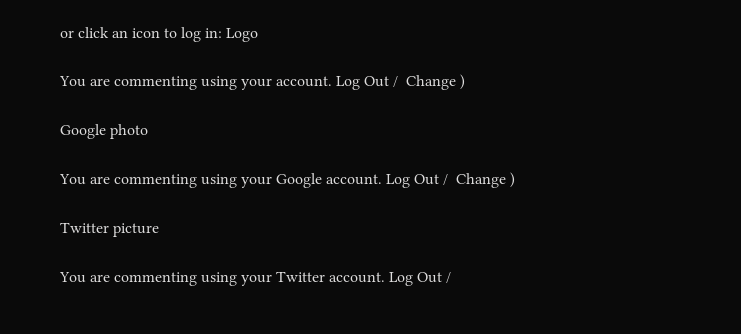or click an icon to log in: Logo

You are commenting using your account. Log Out /  Change )

Google photo

You are commenting using your Google account. Log Out /  Change )

Twitter picture

You are commenting using your Twitter account. Log Out /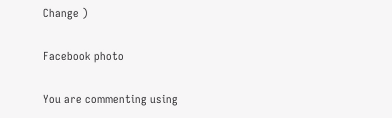Change )

Facebook photo

You are commenting using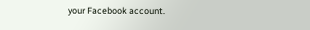your Facebook account.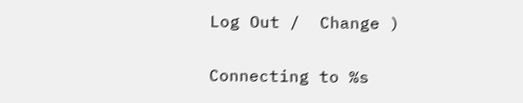Log Out /  Change )

Connecting to %s